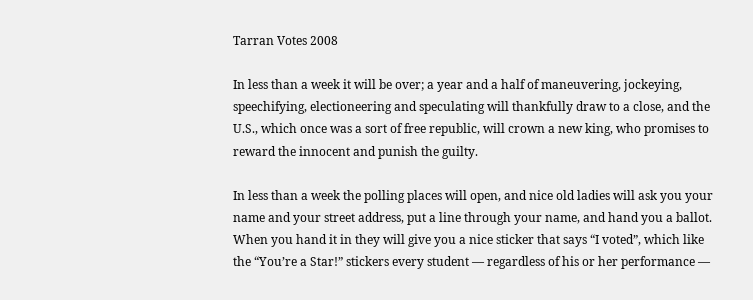Tarran Votes 2008

In less than a week it will be over; a year and a half of maneuvering, jockeying, speechifying, electioneering and speculating will thankfully draw to a close, and the U.S., which once was a sort of free republic, will crown a new king, who promises to reward the innocent and punish the guilty.

In less than a week the polling places will open, and nice old ladies will ask you your name and your street address, put a line through your name, and hand you a ballot. When you hand it in they will give you a nice sticker that says “I voted”, which like the “You’re a Star!” stickers every student — regardless of his or her performance —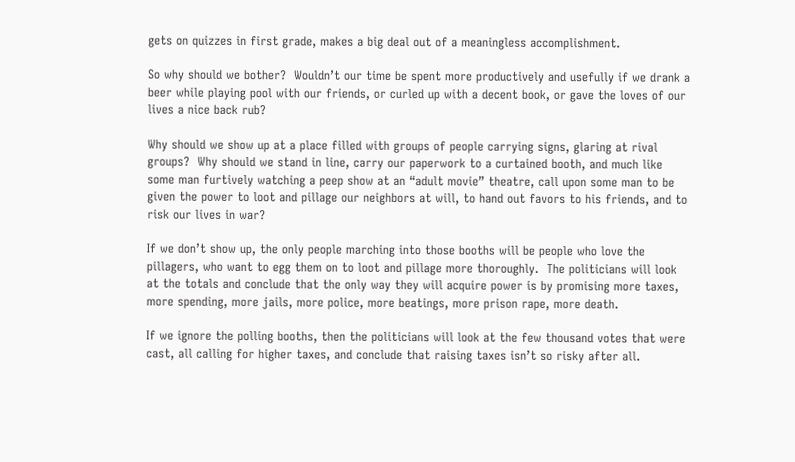gets on quizzes in first grade, makes a big deal out of a meaningless accomplishment.

So why should we bother?  Wouldn’t our time be spent more productively and usefully if we drank a beer while playing pool with our friends, or curled up with a decent book, or gave the loves of our lives a nice back rub?

Why should we show up at a place filled with groups of people carrying signs, glaring at rival groups?  Why should we stand in line, carry our paperwork to a curtained booth, and much like some man furtively watching a peep show at an “adult movie” theatre, call upon some man to be given the power to loot and pillage our neighbors at will, to hand out favors to his friends, and to risk our lives in war?

If we don’t show up, the only people marching into those booths will be people who love the pillagers, who want to egg them on to loot and pillage more thoroughly.  The politicians will look at the totals and conclude that the only way they will acquire power is by promising more taxes, more spending, more jails, more police, more beatings, more prison rape, more death.

If we ignore the polling booths, then the politicians will look at the few thousand votes that were cast, all calling for higher taxes, and conclude that raising taxes isn’t so risky after all.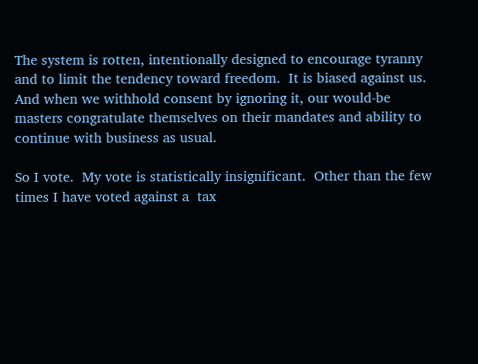The system is rotten, intentionally designed to encourage tyranny and to limit the tendency toward freedom.  It is biased against us.  And when we withhold consent by ignoring it, our would-be masters congratulate themselves on their mandates and ability to continue with business as usual.

So I vote.  My vote is statistically insignificant.  Other than the few times I have voted against a  tax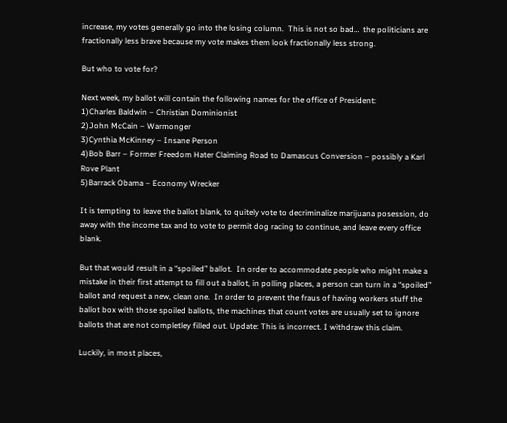increase, my votes generally go into the losing column.  This is not so bad…  the politicians are fractionally less brave because my vote makes them look fractionally less strong.

But who to vote for?

Next week, my ballot will contain the following names for the office of President:
1)Charles Baldwin – Christian Dominionist
2)John McCain – Warmonger
3)Cynthia McKinney – Insane Person
4)Bob Barr – Former Freedom Hater Claiming Road to Damascus Conversion – possibly a Karl Rove Plant
5)Barrack Obama – Economy Wrecker

It is tempting to leave the ballot blank, to quitely vote to decriminalize marijuana posession, do away with the income tax and to vote to permit dog racing to continue, and leave every office blank.

But that would result in a “spoiled” ballot.  In order to accommodate people who might make a mistake in their first attempt to fill out a ballot, in polling places, a person can turn in a “spoiled” ballot and request a new, clean one.  In order to prevent the fraus of having workers stuff the ballot box with those spoiled ballots, the machines that count votes are usually set to ignore ballots that are not completley filled out. Update: This is incorrect. I withdraw this claim.

Luckily, in most places,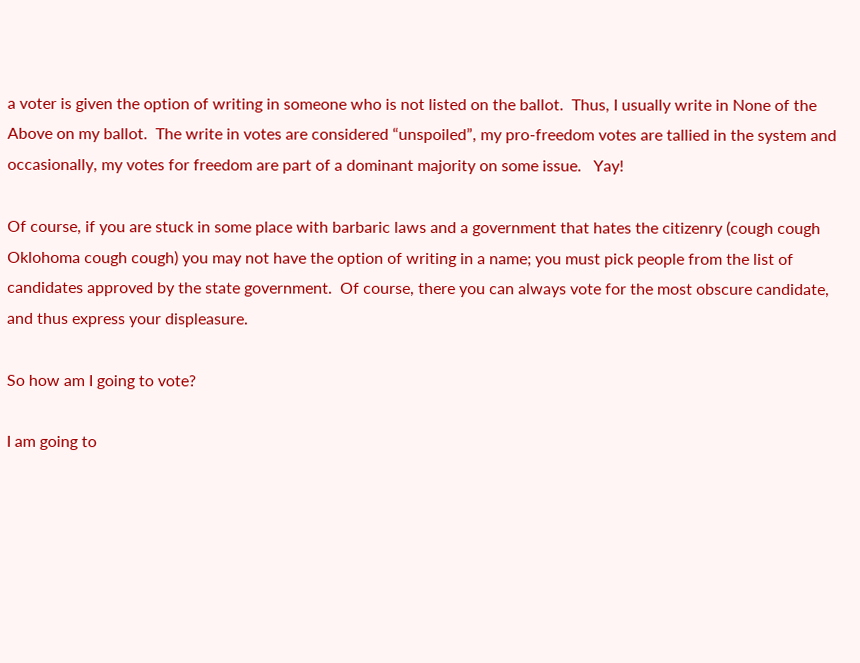a voter is given the option of writing in someone who is not listed on the ballot.  Thus, I usually write in None of the Above on my ballot.  The write in votes are considered “unspoiled”, my pro-freedom votes are tallied in the system and occasionally, my votes for freedom are part of a dominant majority on some issue.   Yay!

Of course, if you are stuck in some place with barbaric laws and a government that hates the citizenry (cough cough Oklohoma cough cough) you may not have the option of writing in a name; you must pick people from the list of candidates approved by the state government.  Of course, there you can always vote for the most obscure candidate, and thus express your displeasure.

So how am I going to vote?

I am going to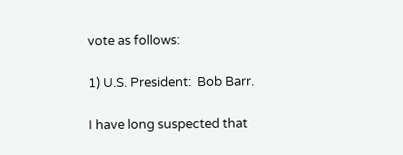vote as follows:

1) U.S. President:  Bob Barr.

I have long suspected that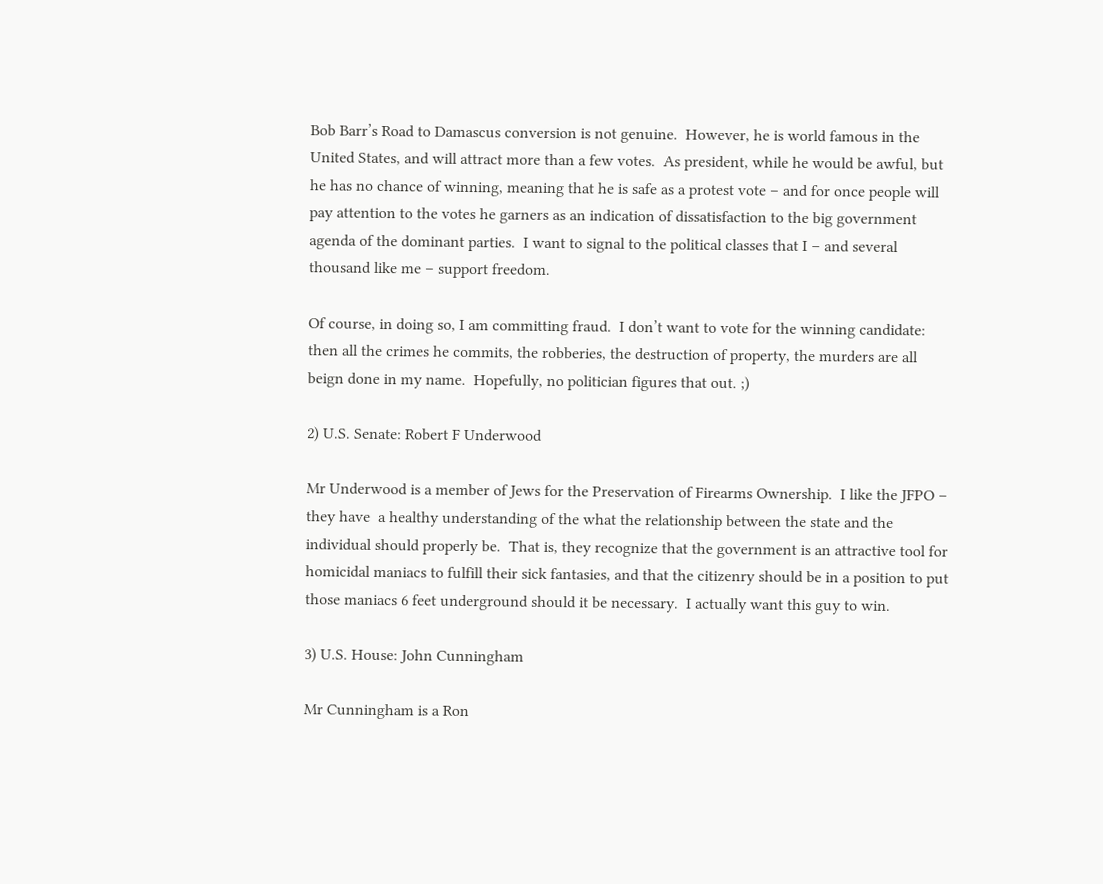Bob Barr’s Road to Damascus conversion is not genuine.  However, he is world famous in the United States, and will attract more than a few votes.  As president, while he would be awful, but he has no chance of winning, meaning that he is safe as a protest vote – and for once people will pay attention to the votes he garners as an indication of dissatisfaction to the big government agenda of the dominant parties.  I want to signal to the political classes that I – and several thousand like me – support freedom.

Of course, in doing so, I am committing fraud.  I don’t want to vote for the winning candidate: then all the crimes he commits, the robberies, the destruction of property, the murders are all beign done in my name.  Hopefully, no politician figures that out. ;)

2) U.S. Senate: Robert F Underwood

Mr Underwood is a member of Jews for the Preservation of Firearms Ownership.  I like the JFPO – they have  a healthy understanding of the what the relationship between the state and the individual should properly be.  That is, they recognize that the government is an attractive tool for homicidal maniacs to fulfill their sick fantasies, and that the citizenry should be in a position to put those maniacs 6 feet underground should it be necessary.  I actually want this guy to win.

3) U.S. House: John Cunningham

Mr Cunningham is a Ron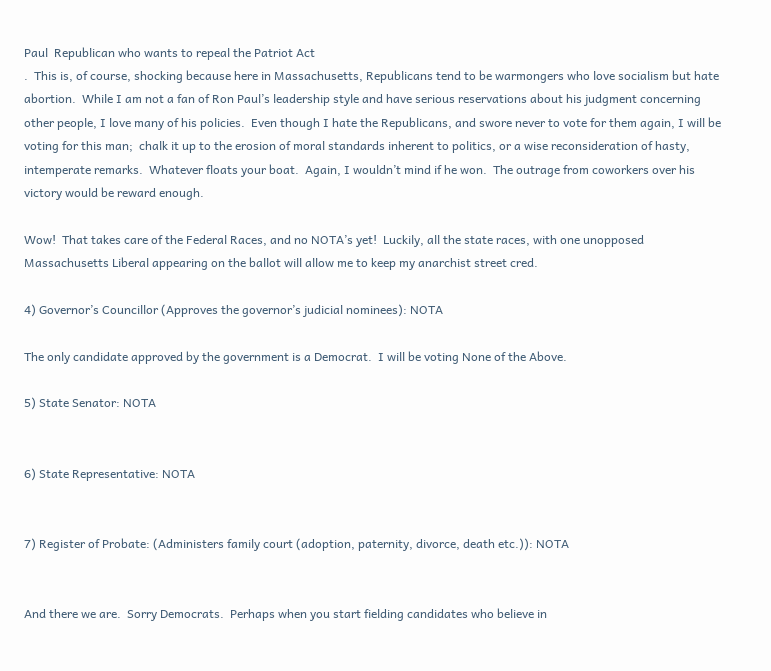Paul  Republican who wants to repeal the Patriot Act
.  This is, of course, shocking because here in Massachusetts, Republicans tend to be warmongers who love socialism but hate abortion.  While I am not a fan of Ron Paul’s leadership style and have serious reservations about his judgment concerning other people, I love many of his policies.  Even though I hate the Republicans, and swore never to vote for them again, I will be voting for this man;  chalk it up to the erosion of moral standards inherent to politics, or a wise reconsideration of hasty, intemperate remarks.  Whatever floats your boat.  Again, I wouldn’t mind if he won.  The outrage from coworkers over his victory would be reward enough.

Wow!  That takes care of the Federal Races, and no NOTA’s yet!  Luckily, all the state races, with one unopposed Massachusetts Liberal appearing on the ballot will allow me to keep my anarchist street cred.

4) Governor’s Councillor (Approves the governor’s judicial nominees): NOTA

The only candidate approved by the government is a Democrat.  I will be voting None of the Above.

5) State Senator: NOTA


6) State Representative: NOTA


7) Register of Probate: (Administers family court (adoption, paternity, divorce, death etc.)): NOTA


And there we are.  Sorry Democrats.  Perhaps when you start fielding candidates who believe in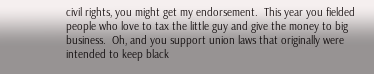civil rights, you might get my endorsement.  This year you fielded people who love to tax the little guy and give the money to big business.  Oh, and you support union laws that originally were intended to keep black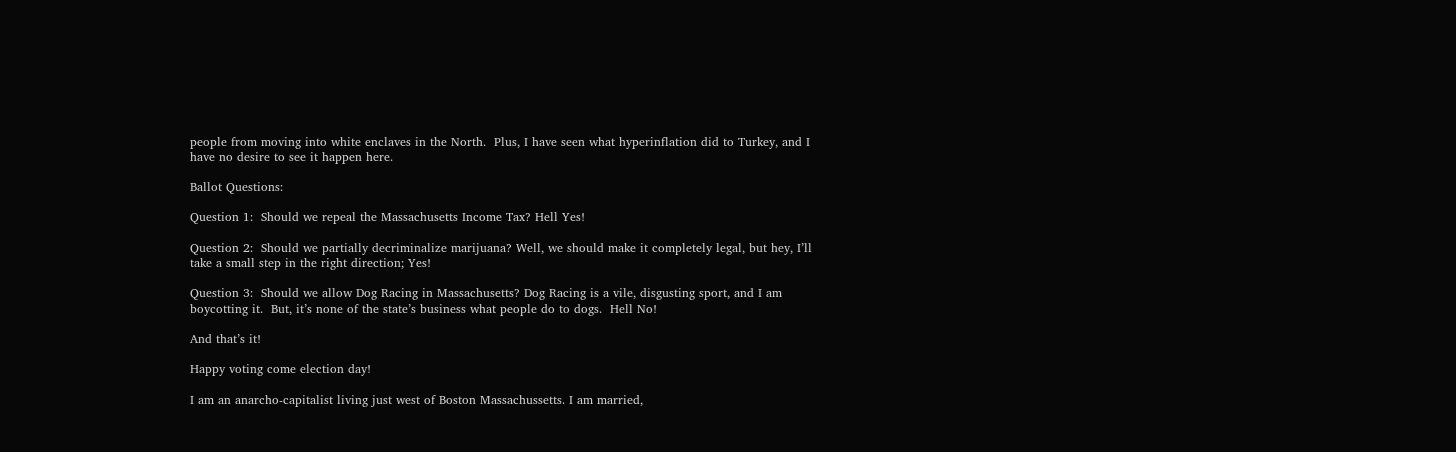people from moving into white enclaves in the North.  Plus, I have seen what hyperinflation did to Turkey, and I have no desire to see it happen here.

Ballot Questions:

Question 1:  Should we repeal the Massachusetts Income Tax? Hell Yes!

Question 2:  Should we partially decriminalize marijuana? Well, we should make it completely legal, but hey, I’ll take a small step in the right direction; Yes!

Question 3:  Should we allow Dog Racing in Massachusetts? Dog Racing is a vile, disgusting sport, and I am boycotting it.  But, it’s none of the state’s business what people do to dogs.  Hell No!

And that’s it!

Happy voting come election day!

I am an anarcho-capitalist living just west of Boston Massachussetts. I am married,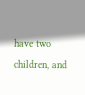have two children, and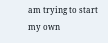am trying to start my own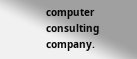computer consulting company.